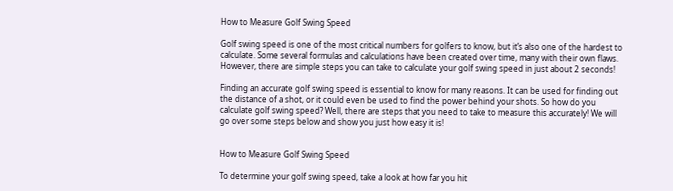How to Measure Golf Swing Speed

Golf swing speed is one of the most critical numbers for golfers to know, but it’s also one of the hardest to calculate. Some several formulas and calculations have been created over time, many with their own flaws. However, there are simple steps you can take to calculate your golf swing speed in just about 2 seconds!

Finding an accurate golf swing speed is essential to know for many reasons. It can be used for finding out the distance of a shot, or it could even be used to find the power behind your shots. So how do you calculate golf swing speed? Well, there are steps that you need to take to measure this accurately! We will go over some steps below and show you just how easy it is!


How to Measure Golf Swing Speed

To determine your golf swing speed, take a look at how far you hit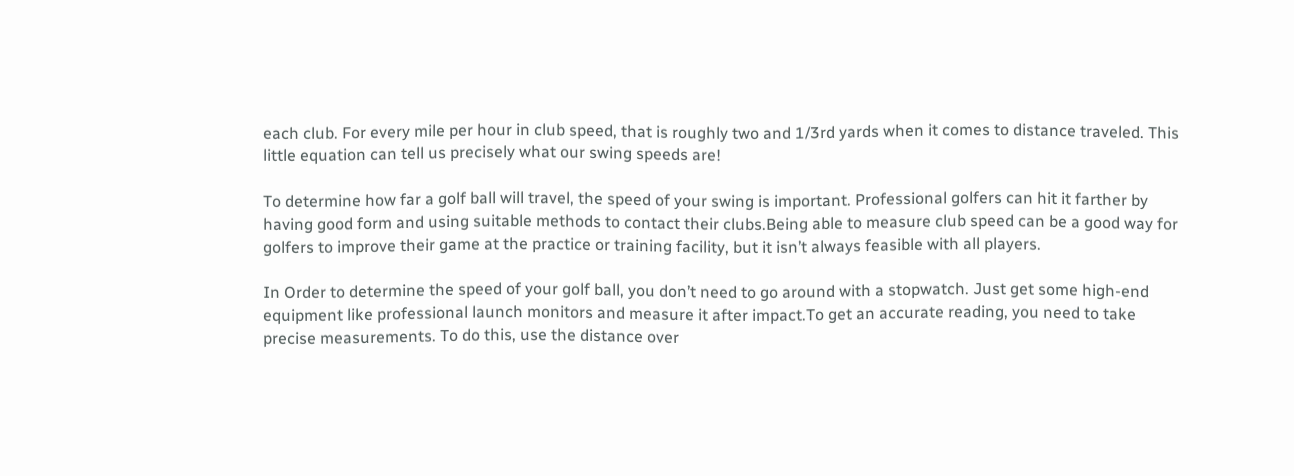each club. For every mile per hour in club speed, that is roughly two and 1/3rd yards when it comes to distance traveled. This little equation can tell us precisely what our swing speeds are!

To determine how far a golf ball will travel, the speed of your swing is important. Professional golfers can hit it farther by having good form and using suitable methods to contact their clubs.Being able to measure club speed can be a good way for golfers to improve their game at the practice or training facility, but it isn’t always feasible with all players.

In Order to determine the speed of your golf ball, you don’t need to go around with a stopwatch. Just get some high-end equipment like professional launch monitors and measure it after impact.To get an accurate reading, you need to take precise measurements. To do this, use the distance over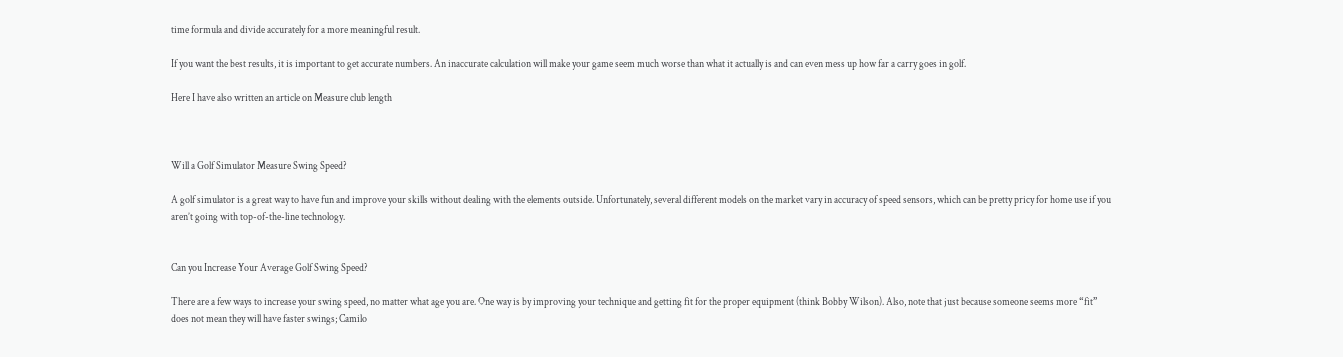time formula and divide accurately for a more meaningful result.

If you want the best results, it is important to get accurate numbers. An inaccurate calculation will make your game seem much worse than what it actually is and can even mess up how far a carry goes in golf.

Here I have also written an article on Measure club length



Will a Golf Simulator Measure Swing Speed?

A golf simulator is a great way to have fun and improve your skills without dealing with the elements outside. Unfortunately, several different models on the market vary in accuracy of speed sensors, which can be pretty pricy for home use if you aren’t going with top-of-the-line technology.


Can you Increase Your Average Golf Swing Speed?

There are a few ways to increase your swing speed, no matter what age you are. One way is by improving your technique and getting fit for the proper equipment (think Bobby Wilson). Also, note that just because someone seems more “fit” does not mean they will have faster swings; Camilo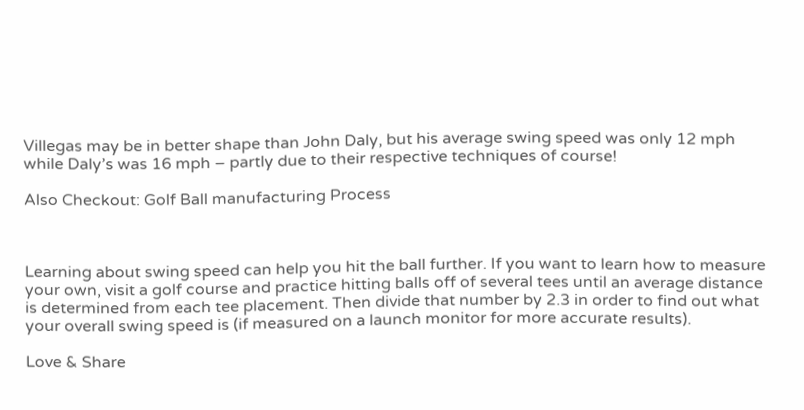Villegas may be in better shape than John Daly, but his average swing speed was only 12 mph while Daly’s was 16 mph – partly due to their respective techniques of course!

Also Checkout: Golf Ball manufacturing Process



Learning about swing speed can help you hit the ball further. If you want to learn how to measure your own, visit a golf course and practice hitting balls off of several tees until an average distance is determined from each tee placement. Then divide that number by 2.3 in order to find out what your overall swing speed is (if measured on a launch monitor for more accurate results).

Love & Share